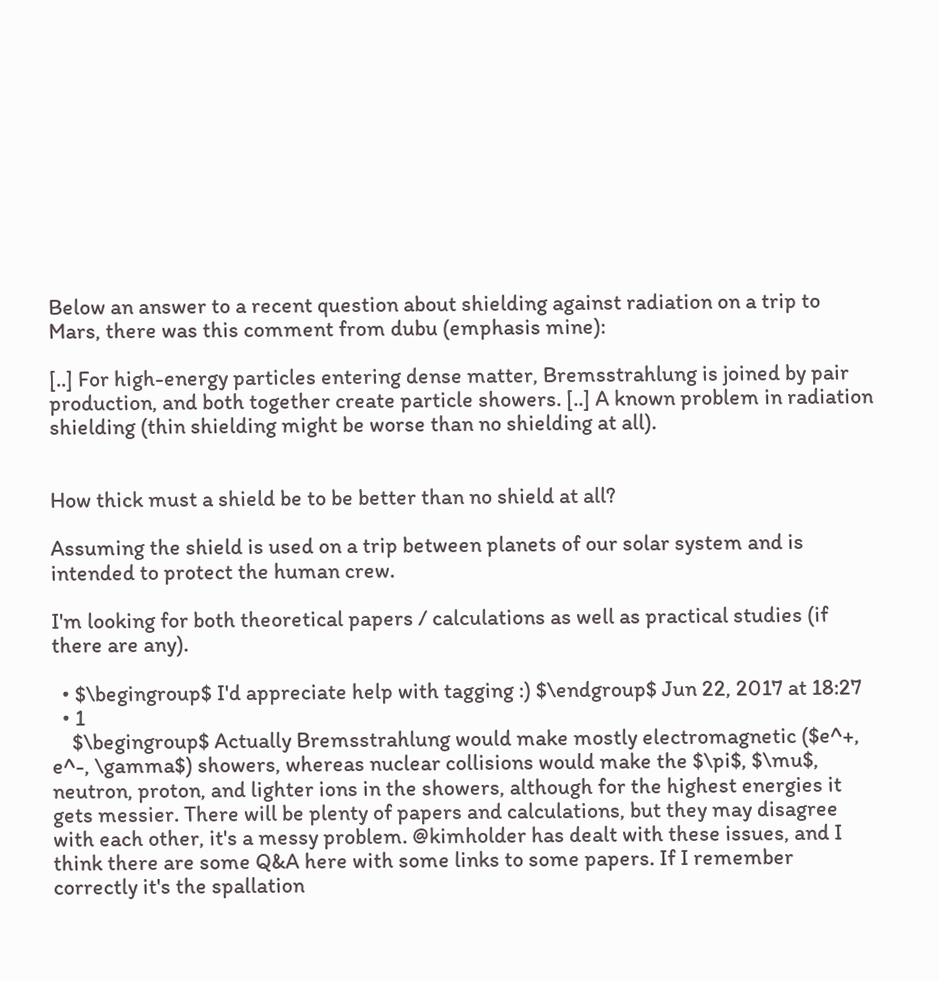Below an answer to a recent question about shielding against radiation on a trip to Mars, there was this comment from dubu (emphasis mine):

[..] For high-energy particles entering dense matter, Bremsstrahlung is joined by pair production, and both together create particle showers. [..] A known problem in radiation shielding (thin shielding might be worse than no shielding at all).


How thick must a shield be to be better than no shield at all?

Assuming the shield is used on a trip between planets of our solar system and is intended to protect the human crew.

I'm looking for both theoretical papers / calculations as well as practical studies (if there are any).

  • $\begingroup$ I'd appreciate help with tagging :) $\endgroup$ Jun 22, 2017 at 18:27
  • 1
    $\begingroup$ Actually Bremsstrahlung would make mostly electromagnetic ($e^+, e^-, \gamma$) showers, whereas nuclear collisions would make the $\pi$, $\mu$, neutron, proton, and lighter ions in the showers, although for the highest energies it gets messier. There will be plenty of papers and calculations, but they may disagree with each other, it's a messy problem. @kimholder has dealt with these issues, and I think there are some Q&A here with some links to some papers. If I remember correctly it's the spallation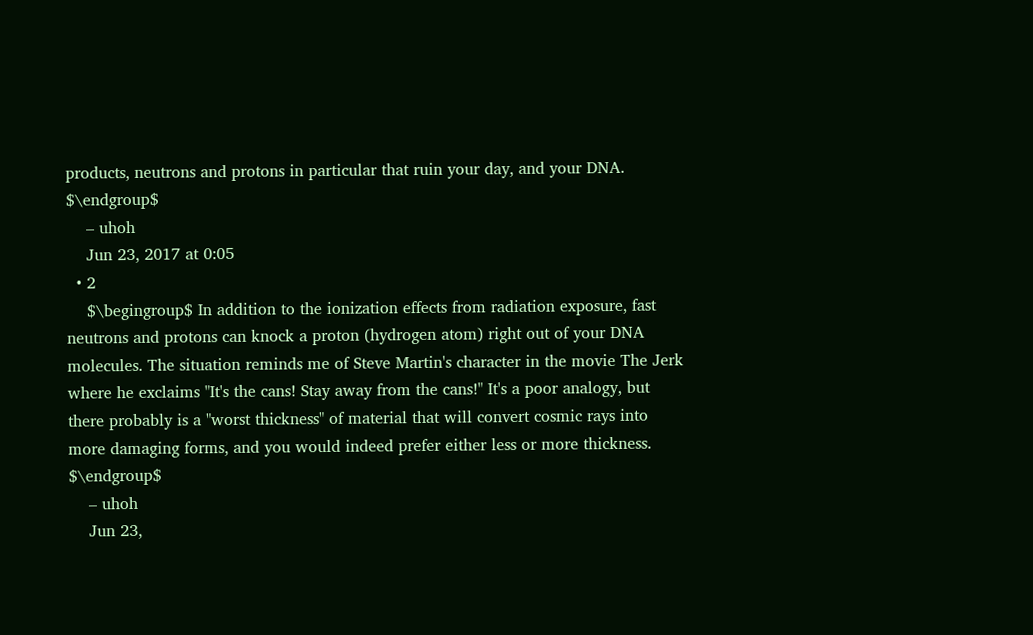products, neutrons and protons in particular that ruin your day, and your DNA. $\endgroup$
    – uhoh
    Jun 23, 2017 at 0:05
  • 2
    $\begingroup$ In addition to the ionization effects from radiation exposure, fast neutrons and protons can knock a proton (hydrogen atom) right out of your DNA molecules. The situation reminds me of Steve Martin's character in the movie The Jerk where he exclaims "It's the cans! Stay away from the cans!" It's a poor analogy, but there probably is a "worst thickness" of material that will convert cosmic rays into more damaging forms, and you would indeed prefer either less or more thickness. $\endgroup$
    – uhoh
    Jun 23,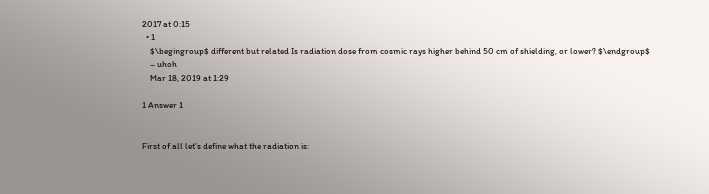2017 at 0:15
  • 1
    $\begingroup$ different but related Is radiation dose from cosmic rays higher behind 50 cm of shielding, or lower? $\endgroup$
    – uhoh
    Mar 18, 2019 at 1:29

1 Answer 1


First of all let's define what the radiation is: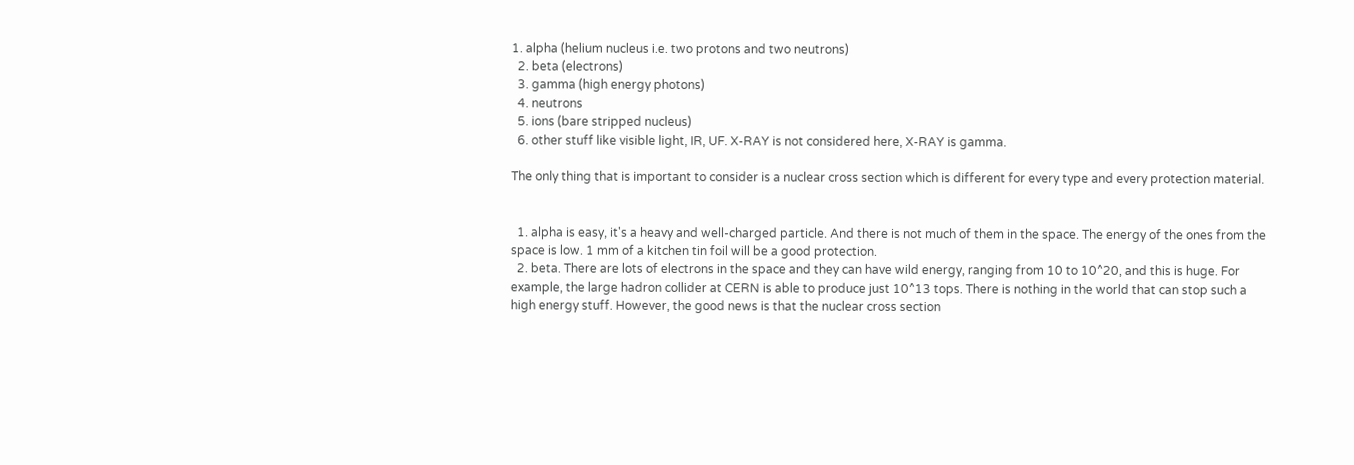1. alpha (helium nucleus i.e. two protons and two neutrons)
  2. beta (electrons)
  3. gamma (high energy photons)
  4. neutrons
  5. ions (bare stripped nucleus)
  6. other stuff like visible light, IR, UF. X-RAY is not considered here, X-RAY is gamma.

The only thing that is important to consider is a nuclear cross section which is different for every type and every protection material.


  1. alpha is easy, it's a heavy and well-charged particle. And there is not much of them in the space. The energy of the ones from the space is low. 1 mm of a kitchen tin foil will be a good protection.
  2. beta. There are lots of electrons in the space and they can have wild energy, ranging from 10 to 10^20, and this is huge. For example, the large hadron collider at CERN is able to produce just 10^13 tops. There is nothing in the world that can stop such a high energy stuff. However, the good news is that the nuclear cross section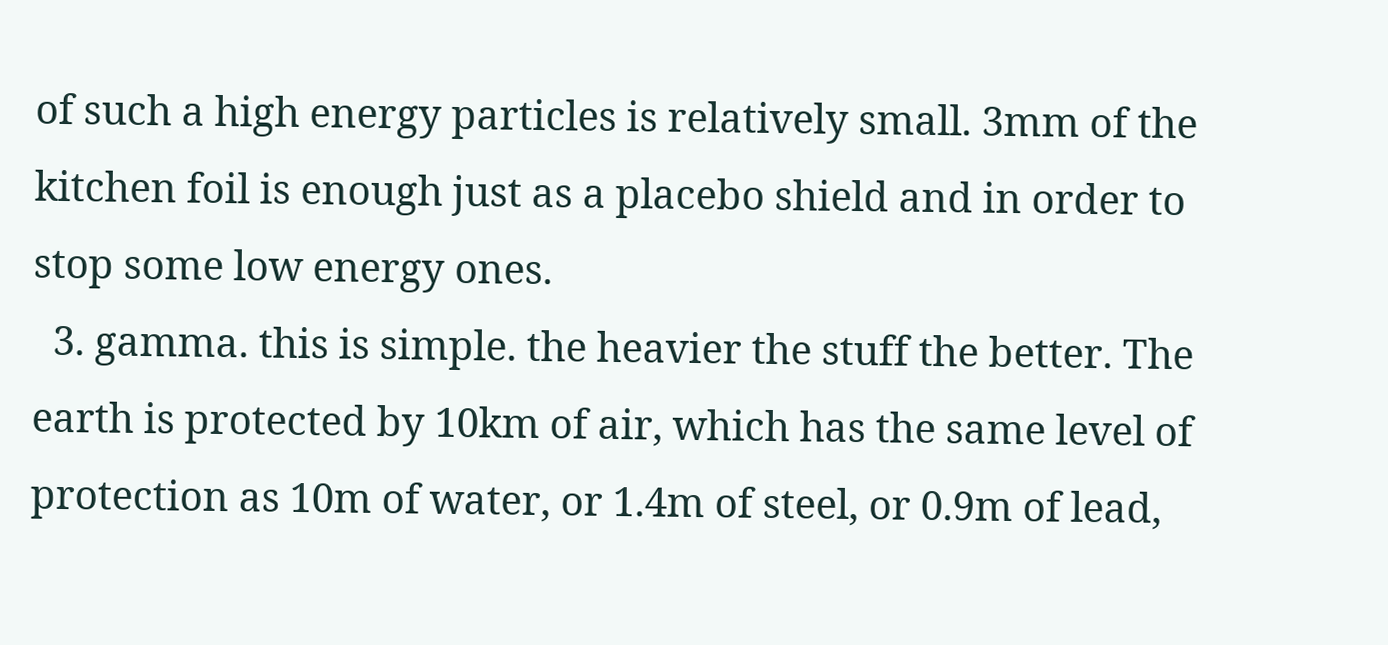of such a high energy particles is relatively small. 3mm of the kitchen foil is enough just as a placebo shield and in order to stop some low energy ones.
  3. gamma. this is simple. the heavier the stuff the better. The earth is protected by 10km of air, which has the same level of protection as 10m of water, or 1.4m of steel, or 0.9m of lead,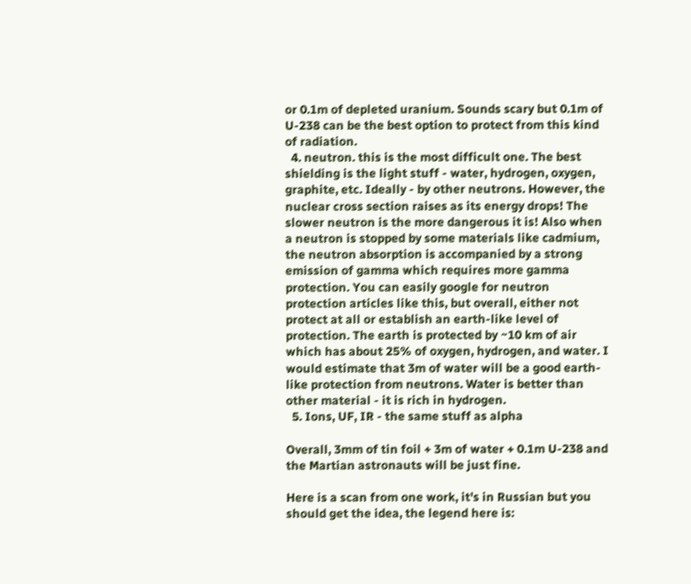or 0.1m of depleted uranium. Sounds scary but 0.1m of U-238 can be the best option to protect from this kind of radiation.
  4. neutron. this is the most difficult one. The best shielding is the light stuff - water, hydrogen, oxygen, graphite, etc. Ideally - by other neutrons. However, the nuclear cross section raises as its energy drops! The slower neutron is the more dangerous it is! Also when a neutron is stopped by some materials like cadmium, the neutron absorption is accompanied by a strong emission of gamma which requires more gamma protection. You can easily google for neutron protection articles like this, but overall, either not protect at all or establish an earth-like level of protection. The earth is protected by ~10 km of air which has about 25% of oxygen, hydrogen, and water. I would estimate that 3m of water will be a good earth-like protection from neutrons. Water is better than other material - it is rich in hydrogen.
  5. Ions, UF, IR - the same stuff as alpha

Overall, 3mm of tin foil + 3m of water + 0.1m U-238 and the Martian astronauts will be just fine.

Here is a scan from one work, it's in Russian but you should get the idea, the legend here is: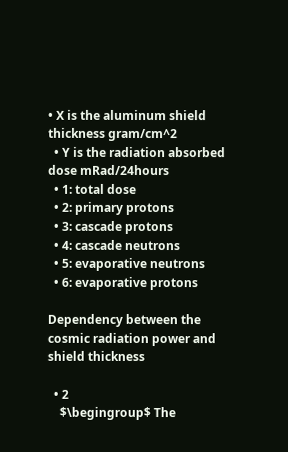• X is the aluminum shield thickness gram/cm^2
  • Y is the radiation absorbed dose mRad/24hours
  • 1: total dose
  • 2: primary protons
  • 3: cascade protons
  • 4: cascade neutrons
  • 5: evaporative neutrons
  • 6: evaporative protons

Dependency between the cosmic radiation power and shield thickness

  • 2
    $\begingroup$ The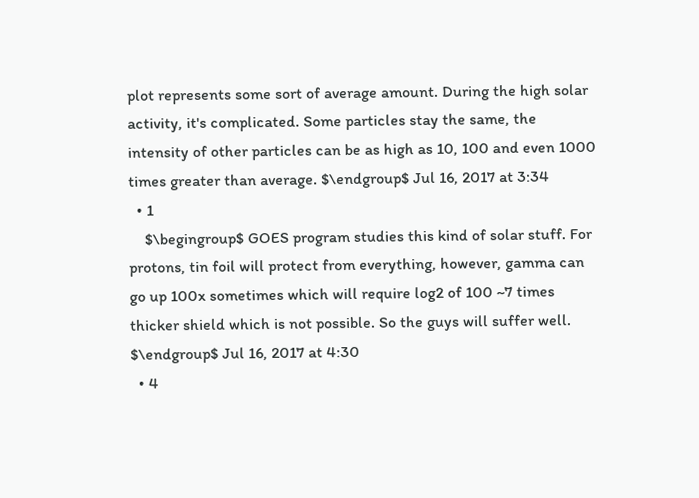plot represents some sort of average amount. During the high solar activity, it's complicated. Some particles stay the same, the intensity of other particles can be as high as 10, 100 and even 1000 times greater than average. $\endgroup$ Jul 16, 2017 at 3:34
  • 1
    $\begingroup$ GOES program studies this kind of solar stuff. For protons, tin foil will protect from everything, however, gamma can go up 100x sometimes which will require log2 of 100 ~7 times thicker shield which is not possible. So the guys will suffer well. $\endgroup$ Jul 16, 2017 at 4:30
  • 4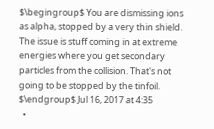$\begingroup$ You are dismissing ions as alpha, stopped by a very thin shield. The issue is stuff coming in at extreme energies where you get secondary particles from the collision. That's not going to be stopped by the tinfoil. $\endgroup$ Jul 16, 2017 at 4:35
  •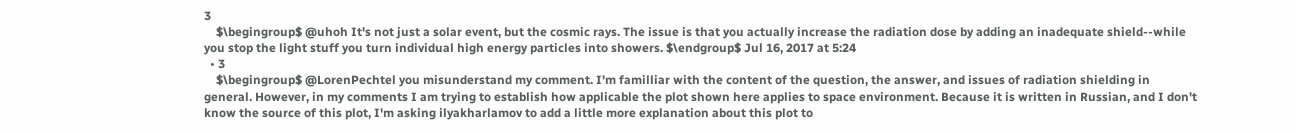3
    $\begingroup$ @uhoh It's not just a solar event, but the cosmic rays. The issue is that you actually increase the radiation dose by adding an inadequate shield--while you stop the light stuff you turn individual high energy particles into showers. $\endgroup$ Jul 16, 2017 at 5:24
  • 3
    $\begingroup$ @LorenPechtel you misunderstand my comment. I'm familliar with the content of the question, the answer, and issues of radiation shielding in general. However, in my comments I am trying to establish how applicable the plot shown here applies to space environment. Because it is written in Russian, and I don't know the source of this plot, I'm asking ilyakharlamov to add a little more explanation about this plot to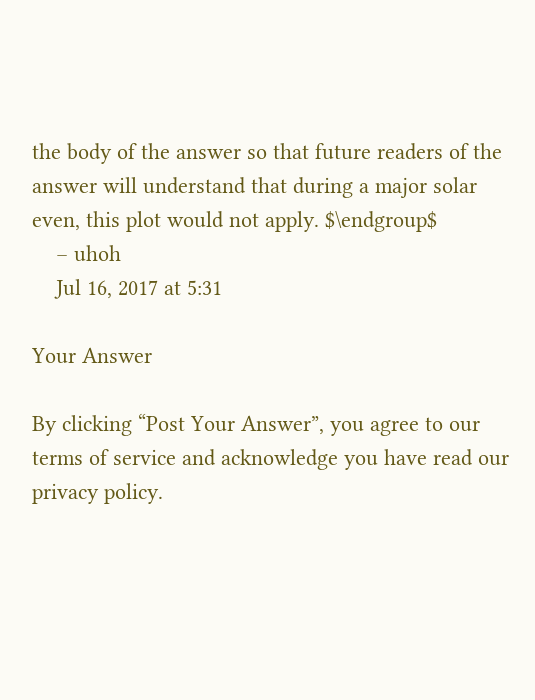the body of the answer so that future readers of the answer will understand that during a major solar even, this plot would not apply. $\endgroup$
    – uhoh
    Jul 16, 2017 at 5:31

Your Answer

By clicking “Post Your Answer”, you agree to our terms of service and acknowledge you have read our privacy policy.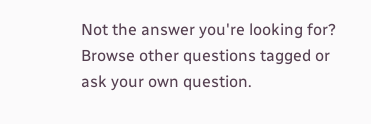Not the answer you're looking for? Browse other questions tagged or ask your own question.